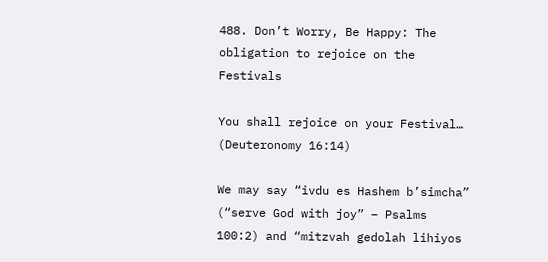488. Don’t Worry, Be Happy: The obligation to rejoice on the Festivals

You shall rejoice on your Festival… (Deuteronomy 16:14)

We may say “ivdu es Hashem b’simcha” (“serve God with joy” – Psalms 100:2) and “mitzvah gedolah lihiyos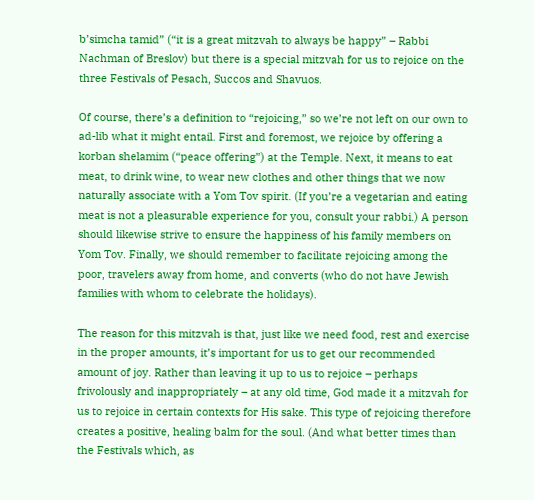b’simcha tamid” (“it is a great mitzvah to always be happy” – Rabbi Nachman of Breslov) but there is a special mitzvah for us to rejoice on the three Festivals of Pesach, Succos and Shavuos.

Of course, there’s a definition to “rejoicing,” so we’re not left on our own to ad-lib what it might entail. First and foremost, we rejoice by offering a korban shelamim (“peace offering”) at the Temple. Next, it means to eat meat, to drink wine, to wear new clothes and other things that we now naturally associate with a Yom Tov spirit. (If you’re a vegetarian and eating meat is not a pleasurable experience for you, consult your rabbi.) A person should likewise strive to ensure the happiness of his family members on Yom Tov. Finally, we should remember to facilitate rejoicing among the poor, travelers away from home, and converts (who do not have Jewish families with whom to celebrate the holidays).

The reason for this mitzvah is that, just like we need food, rest and exercise in the proper amounts, it’s important for us to get our recommended amount of joy. Rather than leaving it up to us to rejoice – perhaps frivolously and inappropriately – at any old time, God made it a mitzvah for us to rejoice in certain contexts for His sake. This type of rejoicing therefore creates a positive, healing balm for the soul. (And what better times than the Festivals which, as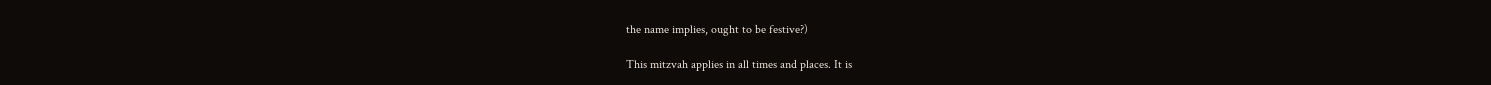the name implies, ought to be festive?)

This mitzvah applies in all times and places. It is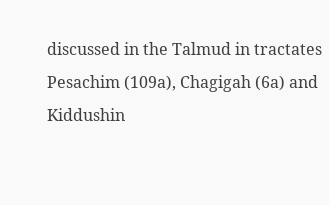discussed in the Talmud in tractates Pesachim (109a), Chagigah (6a) and Kiddushin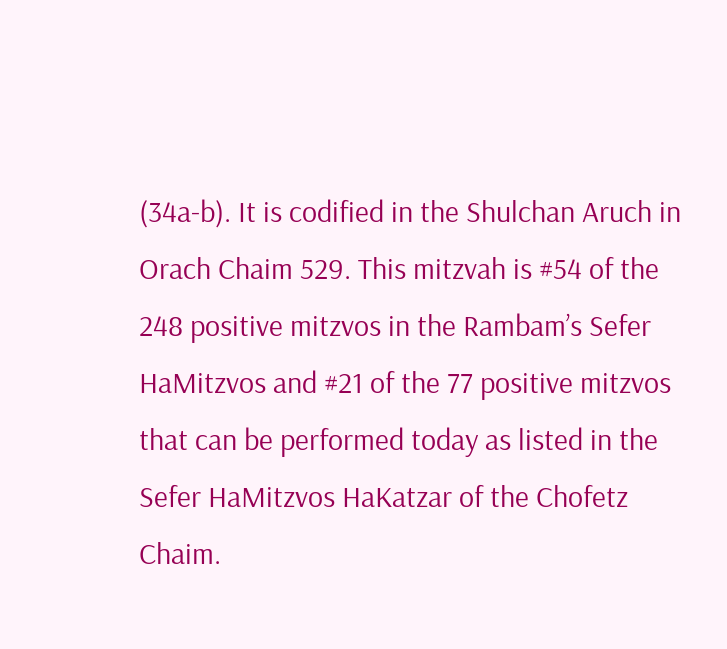(34a-b). It is codified in the Shulchan Aruch in Orach Chaim 529. This mitzvah is #54 of the 248 positive mitzvos in the Rambam’s Sefer HaMitzvos and #21 of the 77 positive mitzvos that can be performed today as listed in the Sefer HaMitzvos HaKatzar of the Chofetz Chaim.